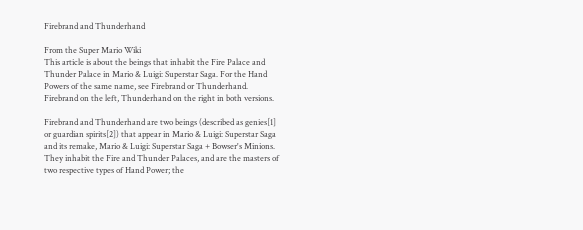Firebrand and Thunderhand

From the Super Mario Wiki
This article is about the beings that inhabit the Fire Palace and Thunder Palace in Mario & Luigi: Superstar Saga. For the Hand Powers of the same name, see Firebrand or Thunderhand.
Firebrand on the left, Thunderhand on the right in both versions.

Firebrand and Thunderhand are two beings (described as genies[1] or guardian spirits[2]) that appear in Mario & Luigi: Superstar Saga and its remake, Mario & Luigi: Superstar Saga + Bowser's Minions. They inhabit the Fire and Thunder Palaces, and are the masters of two respective types of Hand Power; the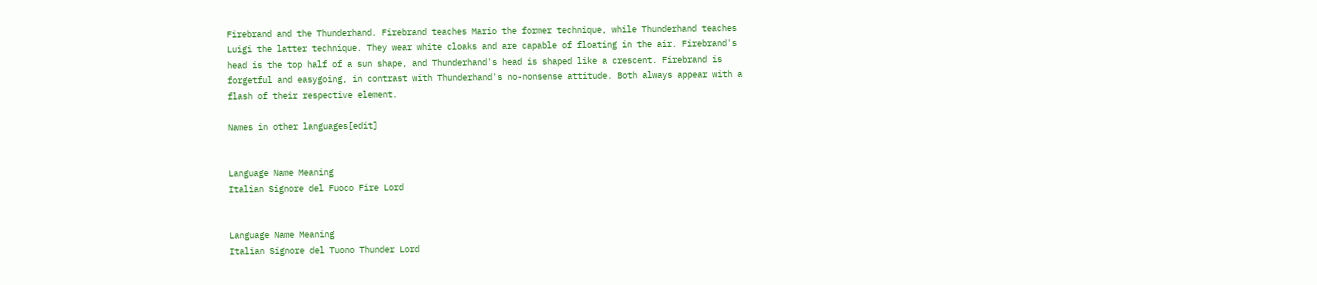Firebrand and the Thunderhand. Firebrand teaches Mario the former technique, while Thunderhand teaches Luigi the latter technique. They wear white cloaks and are capable of floating in the air. Firebrand's head is the top half of a sun shape, and Thunderhand's head is shaped like a crescent. Firebrand is forgetful and easygoing, in contrast with Thunderhand's no-nonsense attitude. Both always appear with a flash of their respective element.

Names in other languages[edit]


Language Name Meaning
Italian Signore del Fuoco Fire Lord


Language Name Meaning
Italian Signore del Tuono Thunder Lord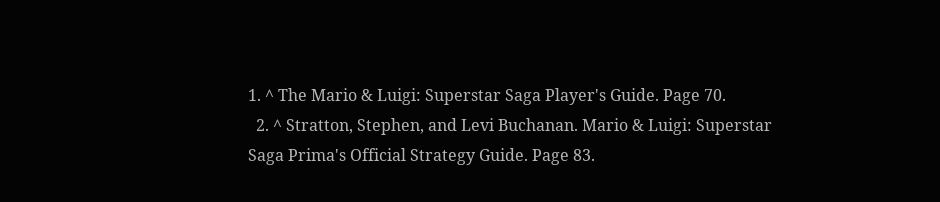1. ^ The Mario & Luigi: Superstar Saga Player's Guide. Page 70.
  2. ^ Stratton, Stephen, and Levi Buchanan. Mario & Luigi: Superstar Saga Prima's Official Strategy Guide. Page 83.